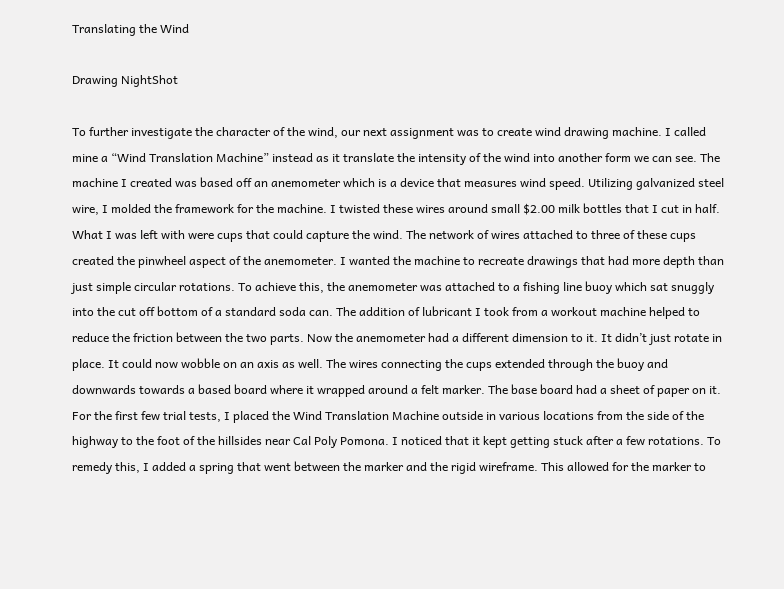Translating the Wind

Drawing NightShot

To further investigate the character of the wind, our next assignment was to create wind drawing machine. I called mine a “Wind Translation Machine” instead as it translate the intensity of the wind into another form we can see. The machine I created was based off an anemometer which is a device that measures wind speed. Utilizing galvanized steel wire, I molded the framework for the machine. I twisted these wires around small $2.00 milk bottles that I cut in half. What I was left with were cups that could capture the wind. The network of wires attached to three of these cups created the pinwheel aspect of the anemometer. I wanted the machine to recreate drawings that had more depth than just simple circular rotations. To achieve this, the anemometer was attached to a fishing line buoy which sat snuggly into the cut off bottom of a standard soda can. The addition of lubricant I took from a workout machine helped to reduce the friction between the two parts. Now the anemometer had a different dimension to it. It didn’t just rotate in place. It could now wobble on an axis as well. The wires connecting the cups extended through the buoy and downwards towards a based board where it wrapped around a felt marker. The base board had a sheet of paper on it. For the first few trial tests, I placed the Wind Translation Machine outside in various locations from the side of the highway to the foot of the hillsides near Cal Poly Pomona. I noticed that it kept getting stuck after a few rotations. To remedy this, I added a spring that went between the marker and the rigid wireframe. This allowed for the marker to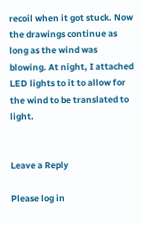recoil when it got stuck. Now the drawings continue as long as the wind was blowing. At night, I attached LED lights to it to allow for the wind to be translated to light.


Leave a Reply

Please log in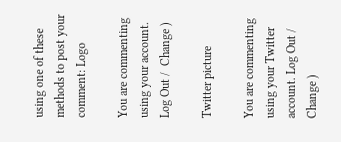using one of these methods to post your comment: Logo

You are commenting using your account. Log Out /  Change )

Twitter picture

You are commenting using your Twitter account. Log Out /  Change )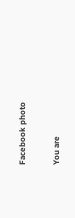Facebook photo

You are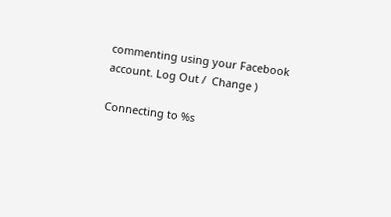commenting using your Facebook account. Log Out /  Change )

Connecting to %s